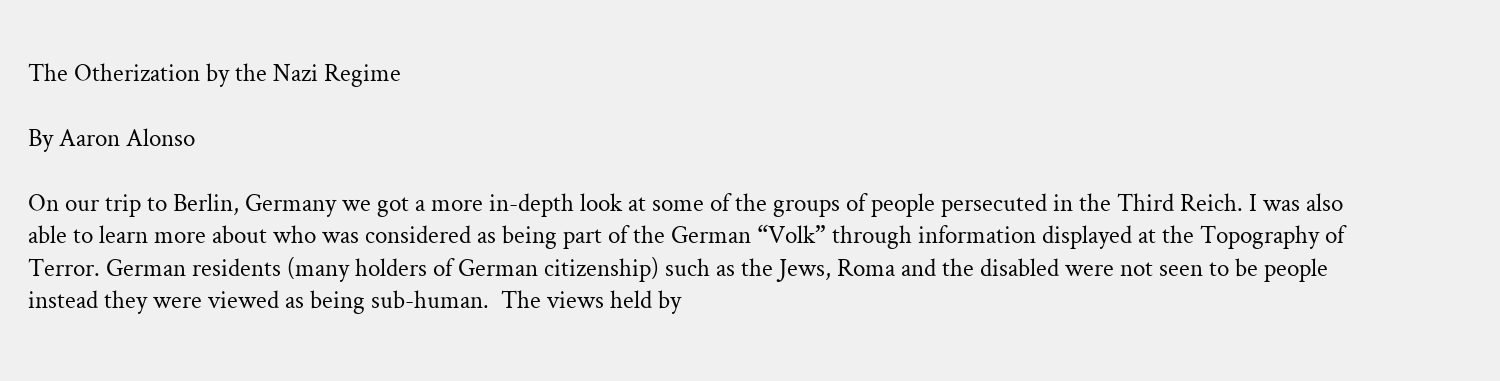The Otherization by the Nazi Regime

By Aaron Alonso

On our trip to Berlin, Germany we got a more in-depth look at some of the groups of people persecuted in the Third Reich. I was also able to learn more about who was considered as being part of the German “Volk” through information displayed at the Topography of Terror. German residents (many holders of German citizenship) such as the Jews, Roma and the disabled were not seen to be people instead they were viewed as being sub-human.  The views held by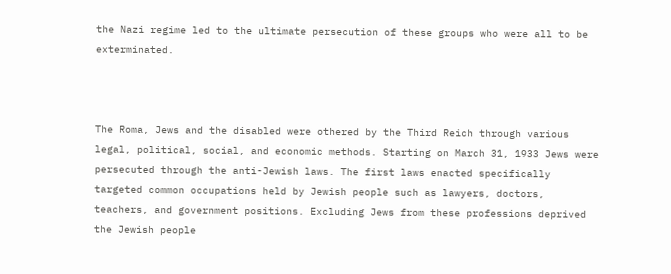the Nazi regime led to the ultimate persecution of these groups who were all to be exterminated.



The Roma, Jews and the disabled were othered by the Third Reich through various legal, political, social, and economic methods. Starting on March 31, 1933 Jews were persecuted through the anti-Jewish laws. The first laws enacted specifically targeted common occupations held by Jewish people such as lawyers, doctors, teachers, and government positions. Excluding Jews from these professions deprived the Jewish people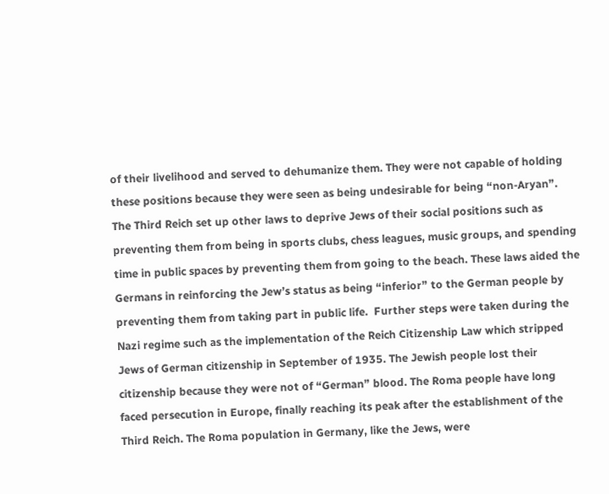of their livelihood and served to dehumanize them. They were not capable of holding these positions because they were seen as being undesirable for being “non-Aryan”. The Third Reich set up other laws to deprive Jews of their social positions such as preventing them from being in sports clubs, chess leagues, music groups, and spending time in public spaces by preventing them from going to the beach. These laws aided the Germans in reinforcing the Jew’s status as being “inferior” to the German people by preventing them from taking part in public life.  Further steps were taken during the Nazi regime such as the implementation of the Reich Citizenship Law which stripped Jews of German citizenship in September of 1935. The Jewish people lost their citizenship because they were not of “German” blood. The Roma people have long faced persecution in Europe, finally reaching its peak after the establishment of the Third Reich. The Roma population in Germany, like the Jews, were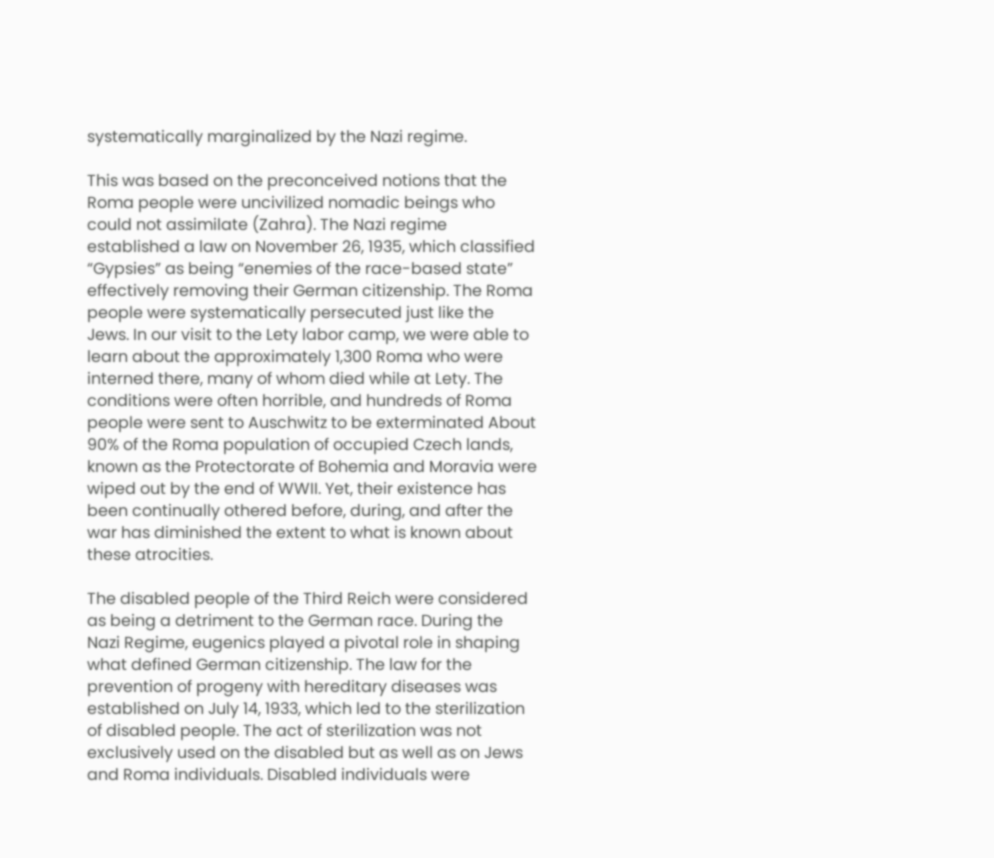systematically marginalized by the Nazi regime.

This was based on the preconceived notions that the Roma people were uncivilized nomadic beings who could not assimilate (Zahra). The Nazi regime established a law on November 26, 1935, which classified “Gypsies” as being “enemies of the race-based state” effectively removing their German citizenship. The Roma people were systematically persecuted just like the Jews. In our visit to the Lety labor camp, we were able to learn about the approximately 1,300 Roma who were interned there, many of whom died while at Lety. The conditions were often horrible, and hundreds of Roma people were sent to Auschwitz to be exterminated About 90% of the Roma population of occupied Czech lands, known as the Protectorate of Bohemia and Moravia were wiped out by the end of WWII. Yet, their existence has been continually othered before, during, and after the war has diminished the extent to what is known about these atrocities.

The disabled people of the Third Reich were considered as being a detriment to the German race. During the Nazi Regime, eugenics played a pivotal role in shaping what defined German citizenship. The law for the prevention of progeny with hereditary diseases was established on July 14, 1933, which led to the sterilization of disabled people. The act of sterilization was not exclusively used on the disabled but as well as on Jews and Roma individuals. Disabled individuals were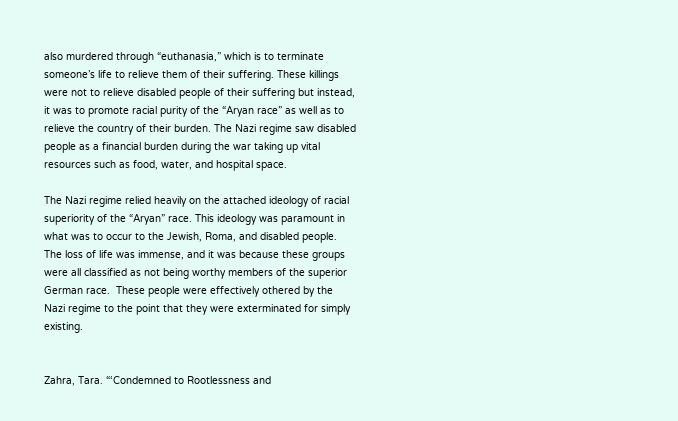also murdered through “euthanasia,” which is to terminate someone’s life to relieve them of their suffering. These killings were not to relieve disabled people of their suffering but instead, it was to promote racial purity of the “Aryan race” as well as to relieve the country of their burden. The Nazi regime saw disabled people as a financial burden during the war taking up vital resources such as food, water, and hospital space.

The Nazi regime relied heavily on the attached ideology of racial superiority of the “Aryan” race. This ideology was paramount in what was to occur to the Jewish, Roma, and disabled people. The loss of life was immense, and it was because these groups were all classified as not being worthy members of the superior German race.  These people were effectively othered by the Nazi regime to the point that they were exterminated for simply existing.


Zahra, Tara. “‘Condemned to Rootlessness and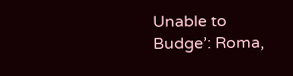Unable to Budge’: Roma,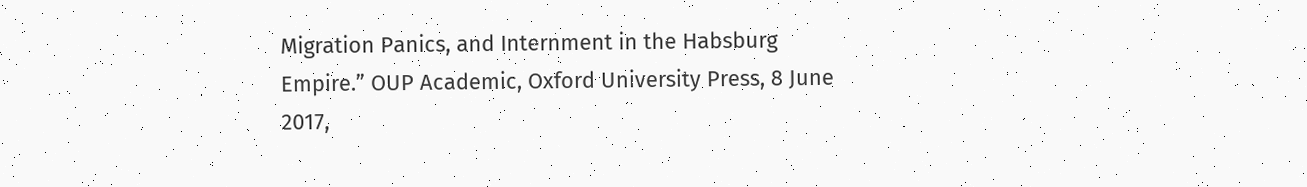Migration Panics, and Internment in the Habsburg Empire.” OUP Academic, Oxford University Press, 8 June 2017,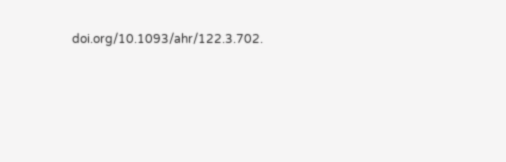doi.org/10.1093/ahr/122.3.702.